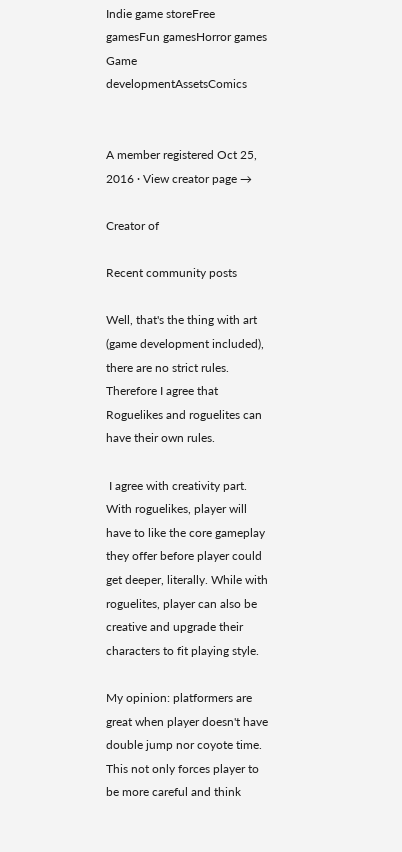Indie game storeFree gamesFun gamesHorror games
Game developmentAssetsComics


A member registered Oct 25, 2016 · View creator page →

Creator of

Recent community posts

Well, that's the thing with art (game development included), there are no strict rules. Therefore I agree that Roguelikes and roguelites can have their own rules.

 I agree with creativity part. With roguelikes, player will have to like the core gameplay they offer before player could get deeper, literally. While with roguelites, player can also be creative and upgrade their characters to fit playing style.

My opinion: platformers are great when player doesn't have double jump nor coyote time. This not only forces player to be more careful and think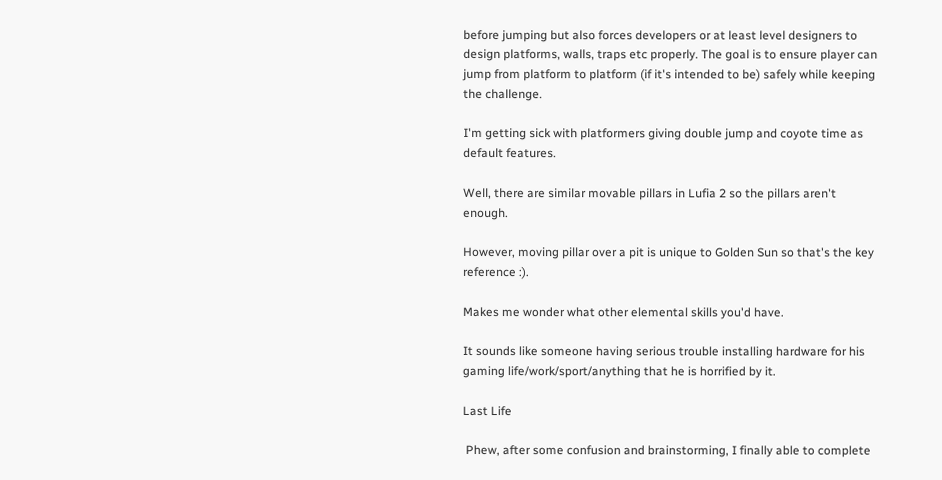before jumping but also forces developers or at least level designers to design platforms, walls, traps etc properly. The goal is to ensure player can jump from platform to platform (if it's intended to be) safely while keeping the challenge.

I'm getting sick with platformers giving double jump and coyote time as default features.

Well, there are similar movable pillars in Lufia 2 so the pillars aren't enough.

However, moving pillar over a pit is unique to Golden Sun so that's the key reference :).

Makes me wonder what other elemental skills you'd have.

It sounds like someone having serious trouble installing hardware for his gaming life/work/sport/anything that he is horrified by it.

Last Life

 Phew, after some confusion and brainstorming, I finally able to complete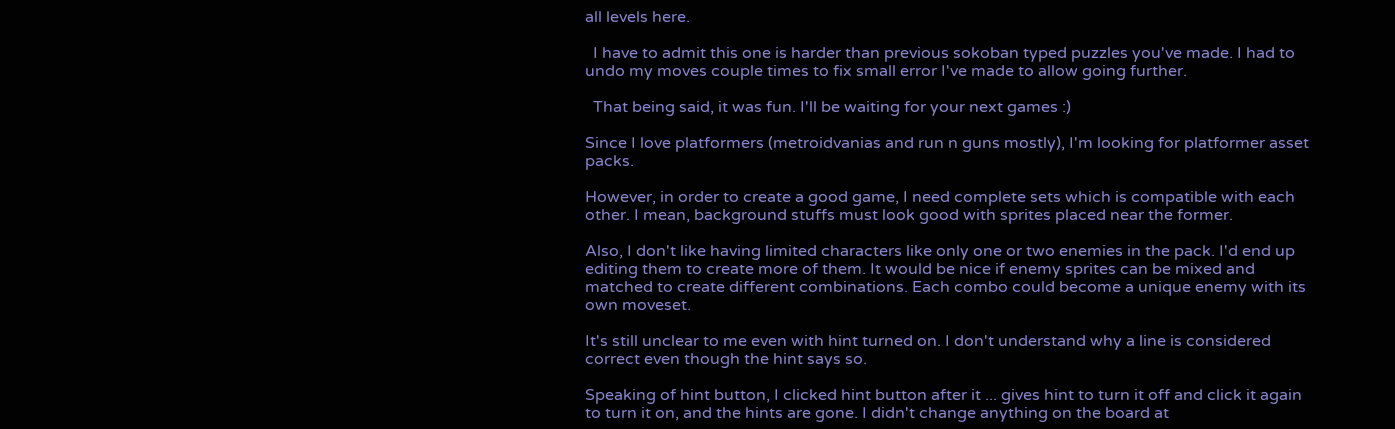all levels here.

  I have to admit this one is harder than previous sokoban typed puzzles you've made. I had to undo my moves couple times to fix small error I've made to allow going further.

  That being said, it was fun. I'll be waiting for your next games :)

Since I love platformers (metroidvanias and run n guns mostly), I'm looking for platformer asset packs.

However, in order to create a good game, I need complete sets which is compatible with each other. I mean, background stuffs must look good with sprites placed near the former.

Also, I don't like having limited characters like only one or two enemies in the pack. I'd end up editing them to create more of them. It would be nice if enemy sprites can be mixed and matched to create different combinations. Each combo could become a unique enemy with its own moveset.

It's still unclear to me even with hint turned on. I don't understand why a line is considered correct even though the hint says so.

Speaking of hint button, I clicked hint button after it ... gives hint to turn it off and click it again to turn it on, and the hints are gone. I didn't change anything on the board at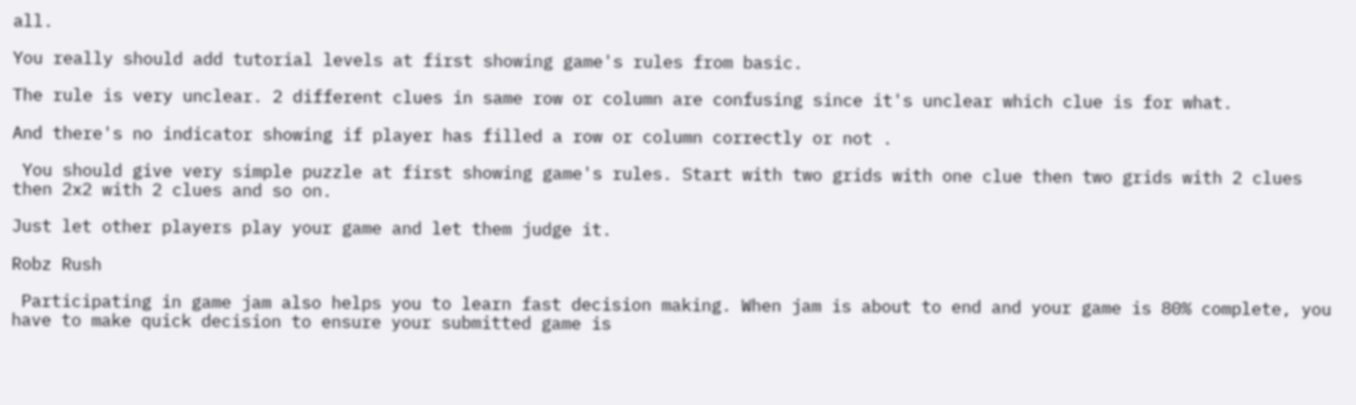all.

You really should add tutorial levels at first showing game's rules from basic.

The rule is very unclear. 2 different clues in same row or column are confusing since it's unclear which clue is for what.

And there's no indicator showing if player has filled a row or column correctly or not .

 You should give very simple puzzle at first showing game's rules. Start with two grids with one clue then two grids with 2 clues then 2x2 with 2 clues and so on.

Just let other players play your game and let them judge it.

Robz Rush

 Participating in game jam also helps you to learn fast decision making. When jam is about to end and your game is 80% complete, you have to make quick decision to ensure your submitted game is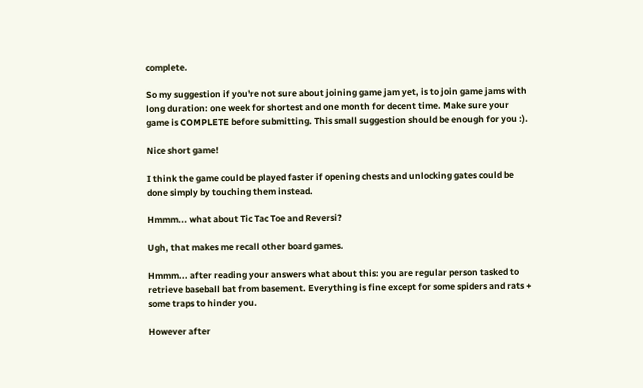complete.

So my suggestion if you're not sure about joining game jam yet, is to join game jams with long duration: one week for shortest and one month for decent time. Make sure your game is COMPLETE before submitting. This small suggestion should be enough for you :).

Nice short game!

I think the game could be played faster if opening chests and unlocking gates could be done simply by touching them instead.

Hmmm... what about Tic Tac Toe and Reversi?

Ugh, that makes me recall other board games.

Hmmm... after reading your answers what about this: you are regular person tasked to retrieve baseball bat from basement. Everything is fine except for some spiders and rats + some traps to hinder you.

However after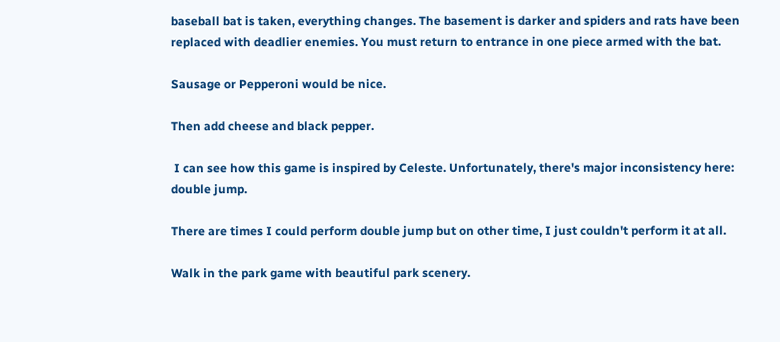baseball bat is taken, everything changes. The basement is darker and spiders and rats have been replaced with deadlier enemies. You must return to entrance in one piece armed with the bat.

Sausage or Pepperoni would be nice.

Then add cheese and black pepper.

 I can see how this game is inspired by Celeste. Unfortunately, there's major inconsistency here: double jump.

There are times I could perform double jump but on other time, I just couldn't perform it at all.

Walk in the park game with beautiful park scenery.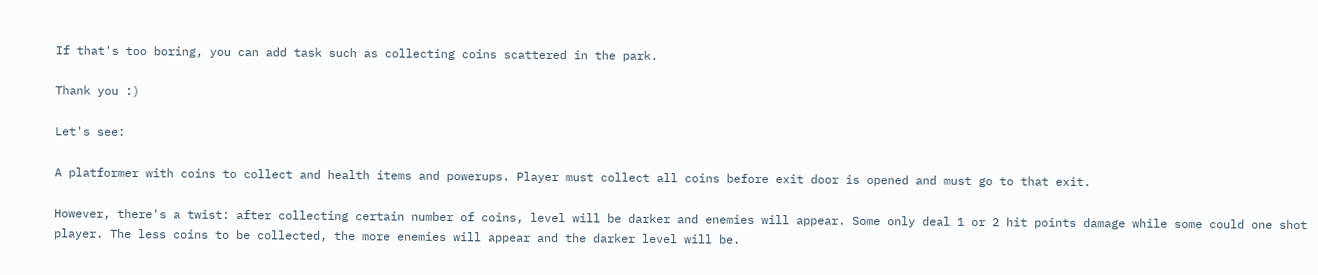If that's too boring, you can add task such as collecting coins scattered in the park.

Thank you :)

Let's see:

A platformer with coins to collect and health items and powerups. Player must collect all coins before exit door is opened and must go to that exit.

However, there's a twist: after collecting certain number of coins, level will be darker and enemies will appear. Some only deal 1 or 2 hit points damage while some could one shot player. The less coins to be collected, the more enemies will appear and the darker level will be.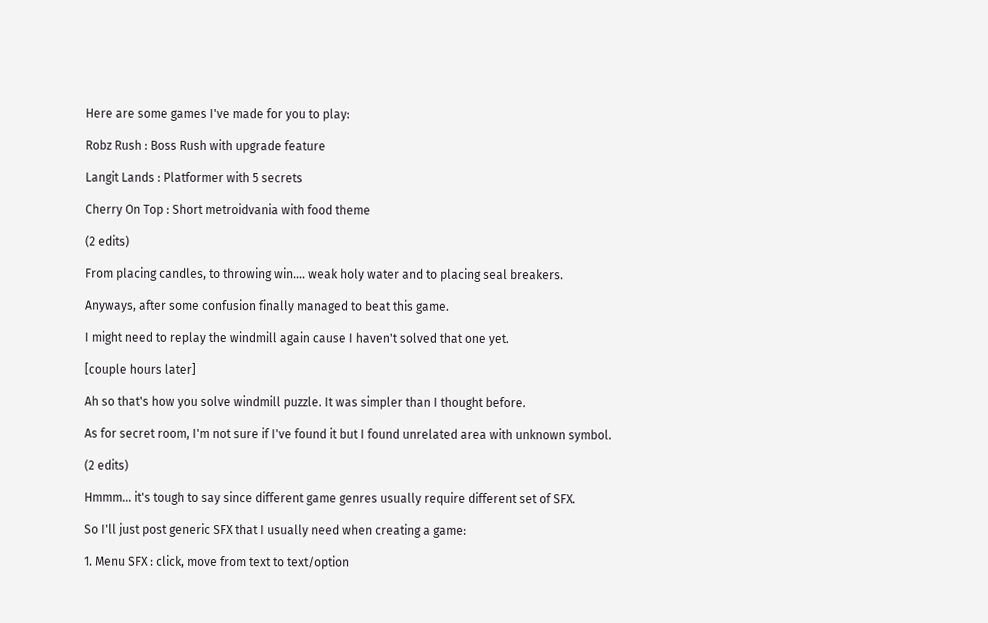Here are some games I've made for you to play:

Robz Rush : Boss Rush with upgrade feature

Langit Lands : Platformer with 5 secrets

Cherry On Top : Short metroidvania with food theme

(2 edits)

From placing candles, to throwing win.... weak holy water and to placing seal breakers.

Anyways, after some confusion finally managed to beat this game.

I might need to replay the windmill again cause I haven't solved that one yet.

[couple hours later]

Ah so that's how you solve windmill puzzle. It was simpler than I thought before.

As for secret room, I'm not sure if I've found it but I found unrelated area with unknown symbol.

(2 edits)

Hmmm... it's tough to say since different game genres usually require different set of SFX.

So I'll just post generic SFX that I usually need when creating a game:

1. Menu SFX : click, move from text to text/option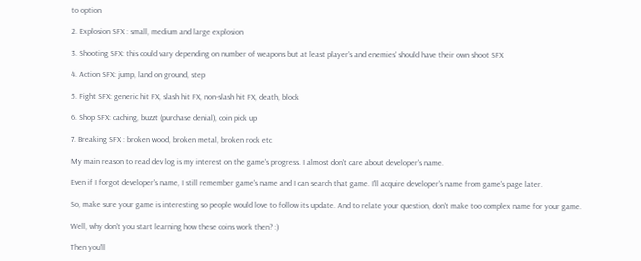to option

2. Explosion SFX : small, medium and large explosion

3. Shooting SFX: this could vary depending on number of weapons but at least player's and enemies' should have their own shoot SFX

4. Action SFX: jump, land on ground, step

5. Fight SFX: generic hit FX, slash hit FX, non-slash hit FX, death, block

6. Shop SFX: caching, buzzt (purchase denial), coin pick up

7. Breaking SFX : broken wood, broken metal, broken rock etc

My main reason to read dev log is my interest on the game's progress. I almost don't care about developer's name.

Even if I forgot developer's name, I still remember game's name and I can search that game. I'll acquire developer's name from game's page later.

So, make sure your game is interesting so people would love to follow its update. And to relate your question, don't make too complex name for your game.

Well, why don't you start learning how these coins work then? :)

Then you'll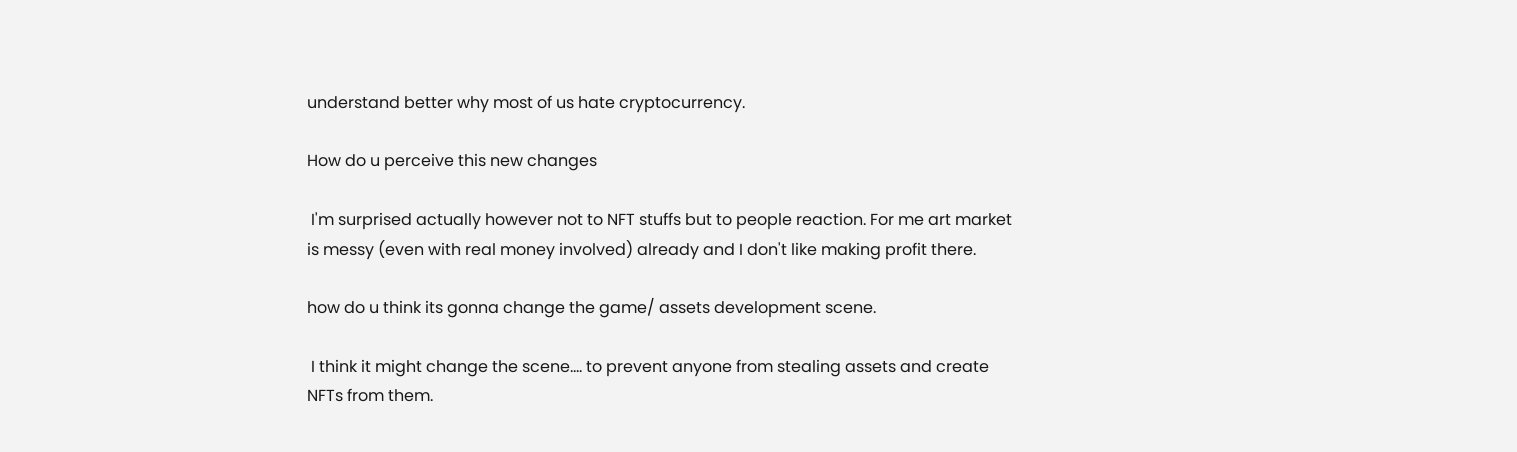understand better why most of us hate cryptocurrency.

How do u perceive this new changes

 I'm surprised actually however not to NFT stuffs but to people reaction. For me art market is messy (even with real money involved) already and I don't like making profit there.

how do u think its gonna change the game/ assets development scene.

 I think it might change the scene.... to prevent anyone from stealing assets and create NFTs from them.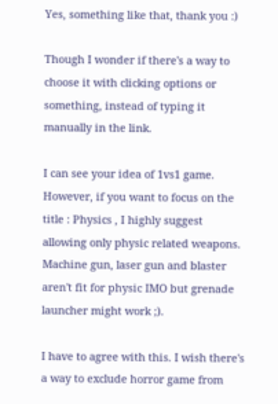Yes, something like that, thank you :)

Though I wonder if there's a way to choose it with clicking options or something, instead of typing it manually in the link.

I can see your idea of 1vs1 game. However, if you want to focus on the title : Physics , I highly suggest allowing only physic related weapons. Machine gun, laser gun and blaster aren't fit for physic IMO but grenade launcher might work ;).

I have to agree with this. I wish there's a way to exclude horror game from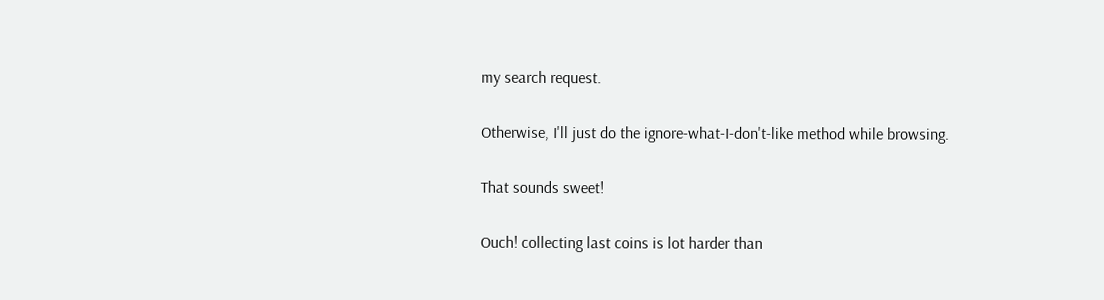my search request.

Otherwise, I'll just do the ignore-what-I-don't-like method while browsing.

That sounds sweet!

Ouch! collecting last coins is lot harder than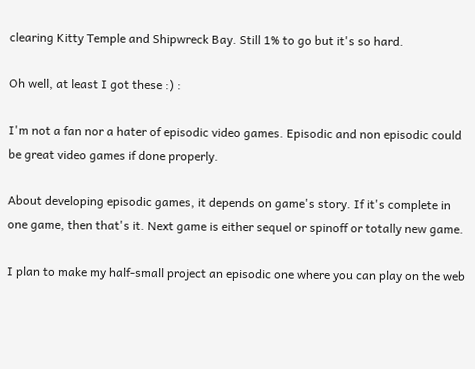clearing Kitty Temple and Shipwreck Bay. Still 1% to go but it's so hard.

Oh well, at least I got these :) :

I'm not a fan nor a hater of episodic video games. Episodic and non episodic could be great video games if done properly.

About developing episodic games, it depends on game's story. If it's complete in one game, then that's it. Next game is either sequel or spinoff or totally new game.

I plan to make my half-small project an episodic one where you can play on the web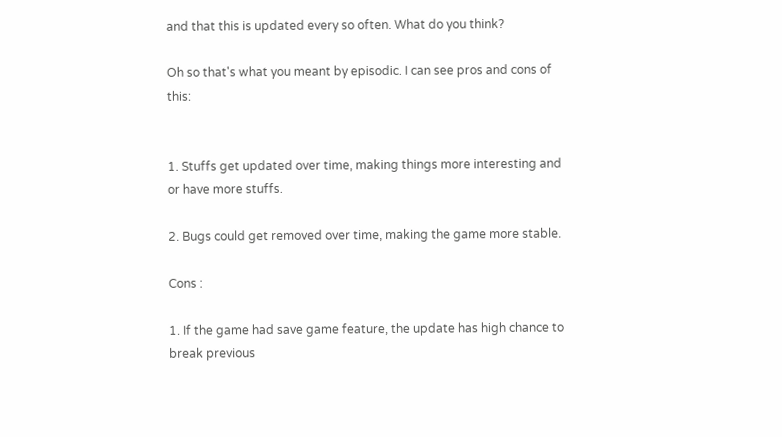and that this is updated every so often. What do you think?

Oh so that's what you meant by episodic. I can see pros and cons of this:


1. Stuffs get updated over time, making things more interesting and or have more stuffs.

2. Bugs could get removed over time, making the game more stable.

Cons :

1. If the game had save game feature, the update has high chance to break previous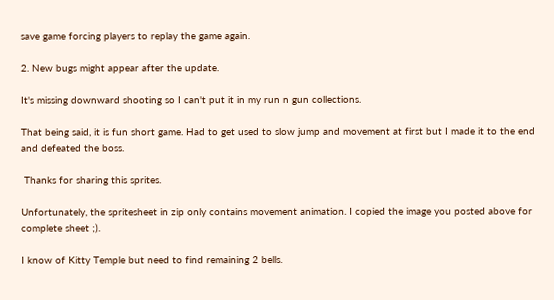save game forcing players to replay the game again.

2. New bugs might appear after the update.

It's missing downward shooting so I can't put it in my run n gun collections.

That being said, it is fun short game. Had to get used to slow jump and movement at first but I made it to the end and defeated the boss.

 Thanks for sharing this sprites.

Unfortunately, the spritesheet in zip only contains movement animation. I copied the image you posted above for complete sheet ;).

I know of Kitty Temple but need to find remaining 2 bells.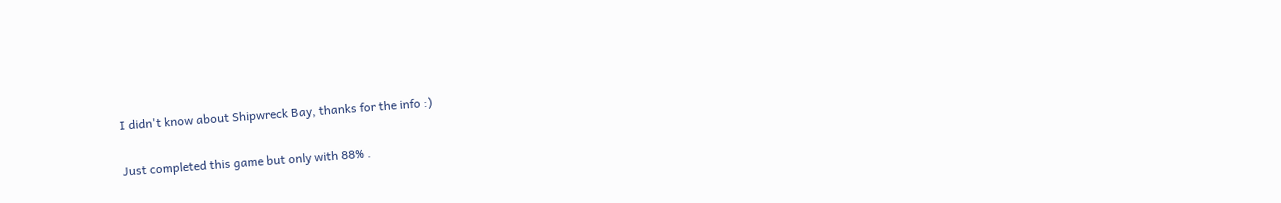I didn't know about Shipwreck Bay, thanks for the info :)

Just completed this game but only with 88% .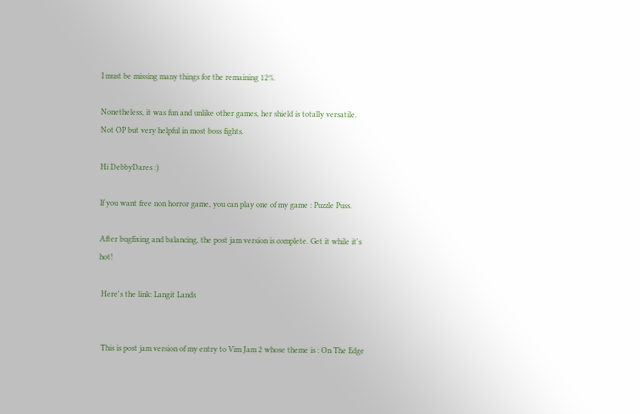I must be missing many things for the remaining 12%.

Nonetheless, it was fun and unlike other games, her shield is totally versatile. Not OP but very helpful in most boss fights.

Hi DebbyDares :)

If you want free non horror game, you can play one of my game : Puzzle Puss.

After bugfixing and balancing, the post jam version is complete. Get it while it's hot!

 Here's the link: Langit Lands


 This is post jam version of my entry to Vim Jam 2 whose theme is : On The Edge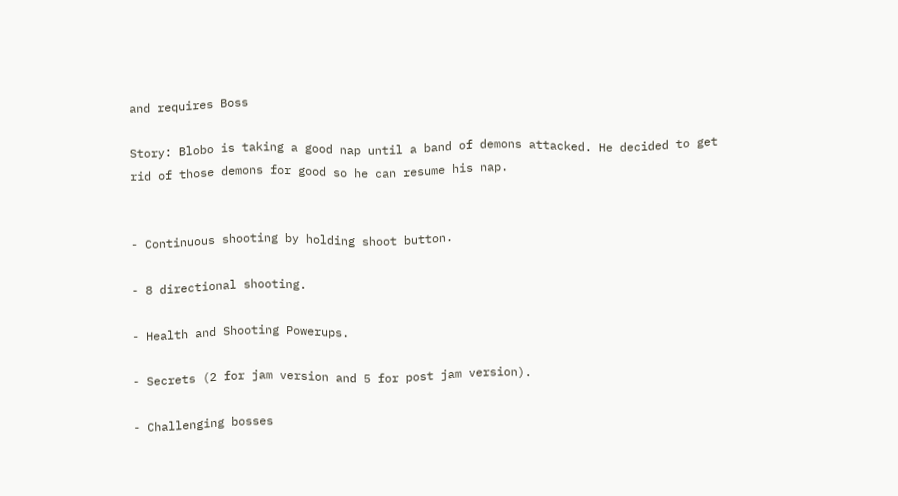and requires Boss

Story: Blobo is taking a good nap until a band of demons attacked. He decided to get rid of those demons for good so he can resume his nap.


- Continuous shooting by holding shoot button.

- 8 directional shooting.

- Health and Shooting Powerups.

- Secrets (2 for jam version and 5 for post jam version).

- Challenging bosses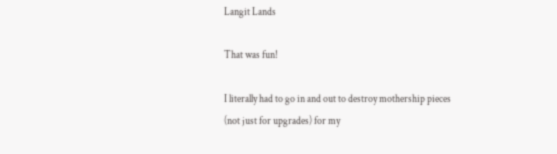Langit Lands

That was fun!

I literally had to go in and out to destroy mothership pieces (not just for upgrades) for my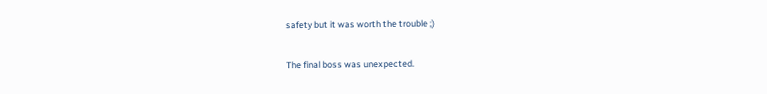safety but it was worth the trouble ;)

The final boss was unexpected.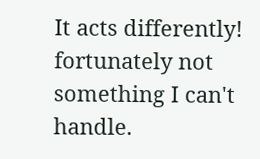It acts differently! fortunately not something I can't handle.